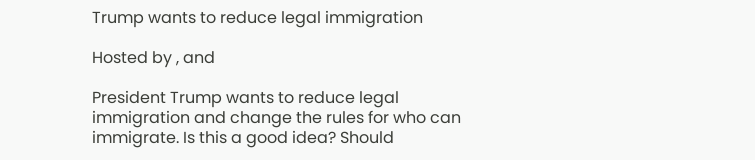Trump wants to reduce legal immigration

Hosted by , and

President Trump wants to reduce legal immigration and change the rules for who can immigrate. Is this a good idea? Should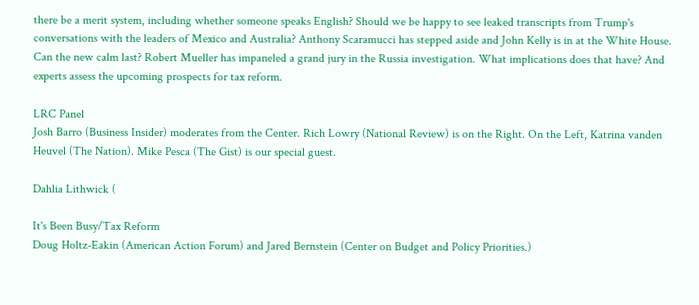there be a merit system, including whether someone speaks English? Should we be happy to see leaked transcripts from Trump's conversations with the leaders of Mexico and Australia? Anthony Scaramucci has stepped aside and John Kelly is in at the White House. Can the new calm last? Robert Mueller has impaneled a grand jury in the Russia investigation. What implications does that have? And experts assess the upcoming prospects for tax reform.

LRC Panel
Josh Barro (Business Insider) moderates from the Center. Rich Lowry (National Review) is on the Right. On the Left, Katrina vanden Heuvel (The Nation). Mike Pesca (The Gist) is our special guest.

Dahlia Lithwick (

It's Been Busy/Tax Reform
Doug Holtz-Eakin (American Action Forum) and Jared Bernstein (Center on Budget and Policy Priorities.)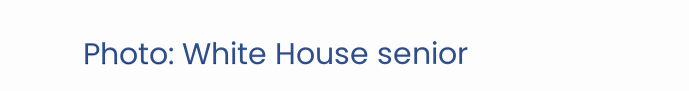Photo: White House senior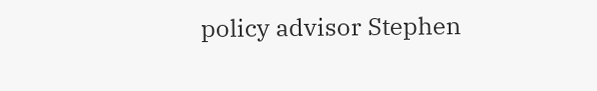policy advisor Stephen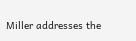Miller addresses the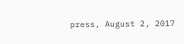press, August 2, 2017